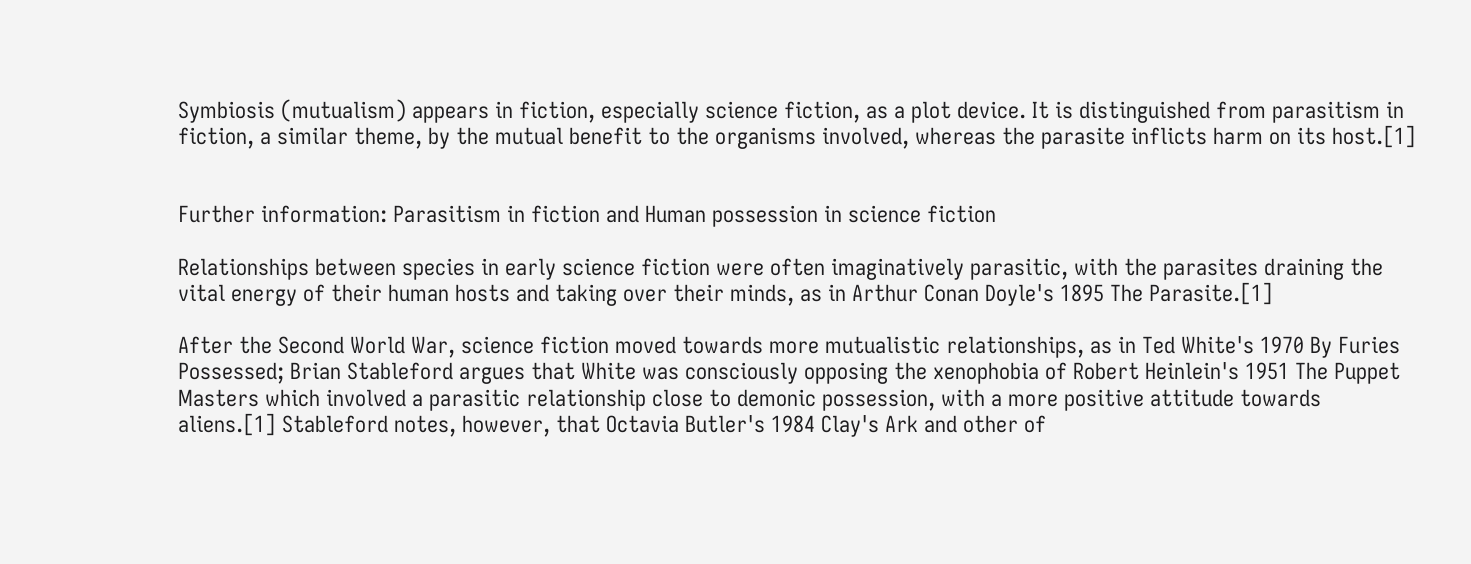Symbiosis (mutualism) appears in fiction, especially science fiction, as a plot device. It is distinguished from parasitism in fiction, a similar theme, by the mutual benefit to the organisms involved, whereas the parasite inflicts harm on its host.[1]


Further information: Parasitism in fiction and Human possession in science fiction

Relationships between species in early science fiction were often imaginatively parasitic, with the parasites draining the vital energy of their human hosts and taking over their minds, as in Arthur Conan Doyle's 1895 The Parasite.[1]

After the Second World War, science fiction moved towards more mutualistic relationships, as in Ted White's 1970 By Furies Possessed; Brian Stableford argues that White was consciously opposing the xenophobia of Robert Heinlein's 1951 The Puppet Masters which involved a parasitic relationship close to demonic possession, with a more positive attitude towards aliens.[1] Stableford notes, however, that Octavia Butler's 1984 Clay's Ark and other of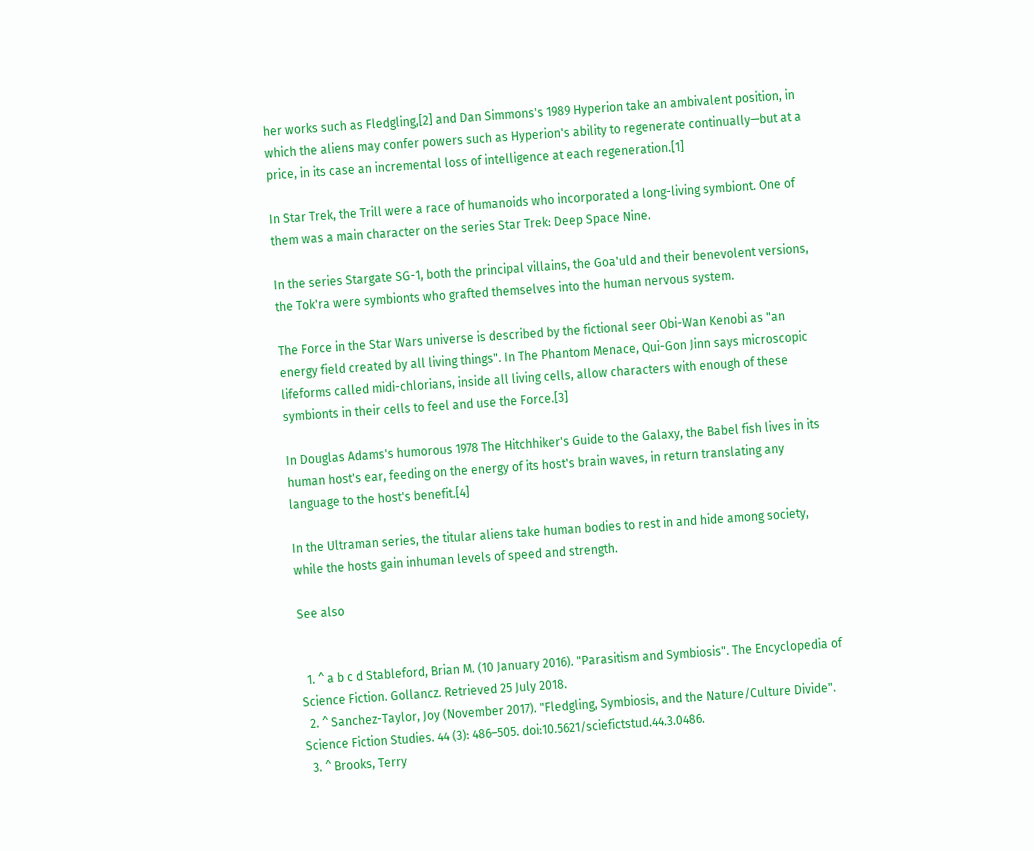her works such as Fledgling,[2] and Dan Simmons's 1989 Hyperion take an ambivalent position, in which the aliens may confer powers such as Hyperion's ability to regenerate continually—but at a price, in its case an incremental loss of intelligence at each regeneration.[1]

In Star Trek, the Trill were a race of humanoids who incorporated a long-living symbiont. One of them was a main character on the series Star Trek: Deep Space Nine.

In the series Stargate SG-1, both the principal villains, the Goa'uld and their benevolent versions, the Tok'ra were symbionts who grafted themselves into the human nervous system.

The Force in the Star Wars universe is described by the fictional seer Obi-Wan Kenobi as "an energy field created by all living things". In The Phantom Menace, Qui-Gon Jinn says microscopic lifeforms called midi-chlorians, inside all living cells, allow characters with enough of these symbionts in their cells to feel and use the Force.[3]

In Douglas Adams's humorous 1978 The Hitchhiker's Guide to the Galaxy, the Babel fish lives in its human host's ear, feeding on the energy of its host's brain waves, in return translating any language to the host's benefit.[4]

In the Ultraman series, the titular aliens take human bodies to rest in and hide among society, while the hosts gain inhuman levels of speed and strength.

See also


  1. ^ a b c d Stableford, Brian M. (10 January 2016). "Parasitism and Symbiosis". The Encyclopedia of Science Fiction. Gollancz. Retrieved 25 July 2018.
  2. ^ Sanchez-Taylor, Joy (November 2017). "Fledgling, Symbiosis, and the Nature/Culture Divide". Science Fiction Studies. 44 (3): 486–505. doi:10.5621/sciefictstud.44.3.0486.
  3. ^ Brooks, Terry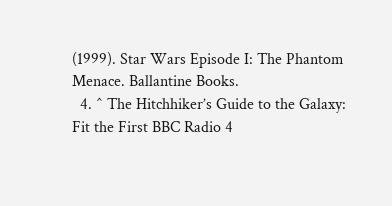(1999). Star Wars Episode I: The Phantom Menace. Ballantine Books.
  4. ^ The Hitchhiker’s Guide to the Galaxy: Fit the First BBC Radio 4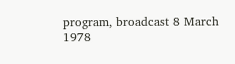program, broadcast 8 March 1978